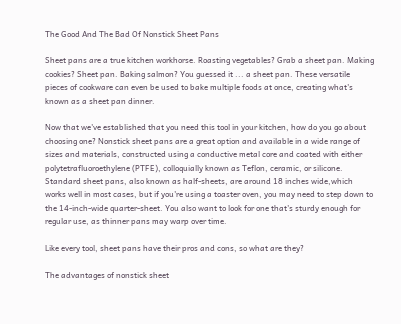The Good And The Bad Of Nonstick Sheet Pans

Sheet pans are a true kitchen workhorse. Roasting vegetables? Grab a sheet pan. Making cookies? Sheet pan. Baking salmon? You guessed it ... a sheet pan. These versatile pieces of cookware can even be used to bake multiple foods at once, creating what's known as a sheet pan dinner.

Now that we've established that you need this tool in your kitchen, how do you go about choosing one? Nonstick sheet pans are a great option and available in a wide range of sizes and materials, constructed using a conductive metal core and coated with either polytetrafluoroethylene (PTFE), colloquially known as Teflon, ceramic, or silicone. Standard sheet pans, also known as half-sheets, are around 18 inches wide,which works well in most cases, but if you're using a toaster oven, you may need to step down to the 14-inch-wide quarter-sheet. You also want to look for one that's sturdy enough for regular use, as thinner pans may warp over time.

Like every tool, sheet pans have their pros and cons, so what are they?

The advantages of nonstick sheet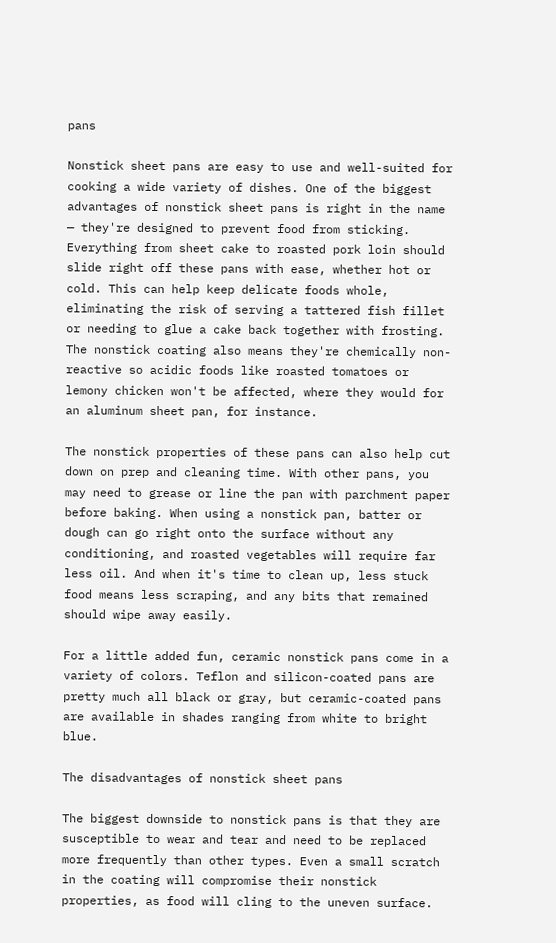pans

Nonstick sheet pans are easy to use and well-suited for cooking a wide variety of dishes. One of the biggest advantages of nonstick sheet pans is right in the name — they're designed to prevent food from sticking. Everything from sheet cake to roasted pork loin should slide right off these pans with ease, whether hot or cold. This can help keep delicate foods whole, eliminating the risk of serving a tattered fish fillet or needing to glue a cake back together with frosting. The nonstick coating also means they're chemically non-reactive so acidic foods like roasted tomatoes or lemony chicken won't be affected, where they would for an aluminum sheet pan, for instance.

The nonstick properties of these pans can also help cut down on prep and cleaning time. With other pans, you may need to grease or line the pan with parchment paper before baking. When using a nonstick pan, batter or dough can go right onto the surface without any conditioning, and roasted vegetables will require far less oil. And when it's time to clean up, less stuck food means less scraping, and any bits that remained should wipe away easily.

For a little added fun, ceramic nonstick pans come in a variety of colors. Teflon and silicon-coated pans are pretty much all black or gray, but ceramic-coated pans are available in shades ranging from white to bright blue.

The disadvantages of nonstick sheet pans

The biggest downside to nonstick pans is that they are susceptible to wear and tear and need to be replaced more frequently than other types. Even a small scratch in the coating will compromise their nonstick properties, as food will cling to the uneven surface.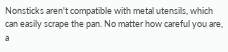Nonsticks aren't compatible with metal utensils, which can easily scrape the pan. No matter how careful you are, a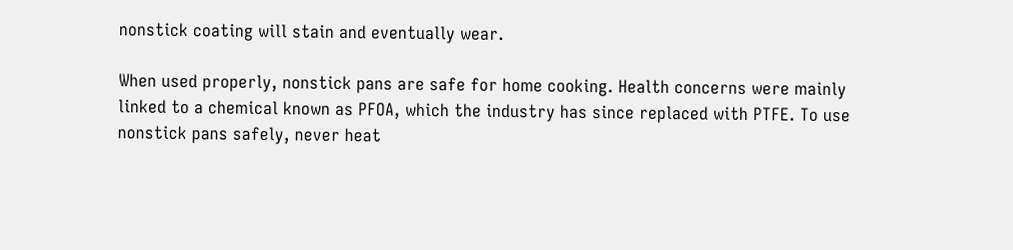nonstick coating will stain and eventually wear.

When used properly, nonstick pans are safe for home cooking. Health concerns were mainly linked to a chemical known as PFOA, which the industry has since replaced with PTFE. To use nonstick pans safely, never heat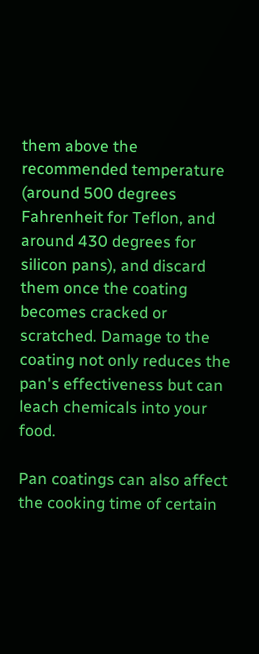them above the recommended temperature (around 500 degrees Fahrenheit for Teflon, and around 430 degrees for silicon pans), and discard them once the coating becomes cracked or scratched. Damage to the coating not only reduces the pan's effectiveness but can leach chemicals into your food.

Pan coatings can also affect the cooking time of certain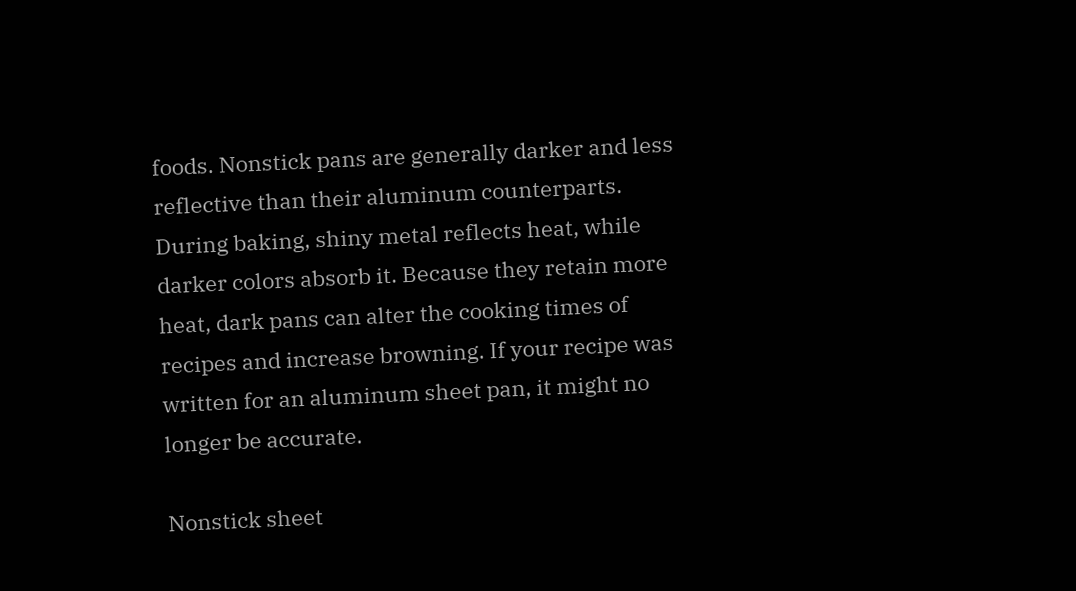foods. Nonstick pans are generally darker and less reflective than their aluminum counterparts. During baking, shiny metal reflects heat, while darker colors absorb it. Because they retain more heat, dark pans can alter the cooking times of recipes and increase browning. If your recipe was written for an aluminum sheet pan, it might no longer be accurate.

Nonstick sheet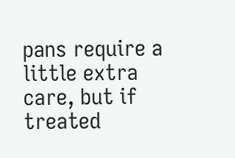pans require a little extra care, but if treated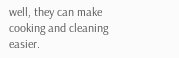well, they can make cooking and cleaning easier.